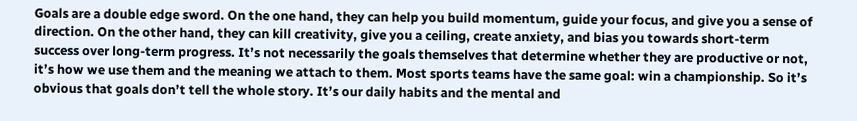Goals are a double edge sword. On the one hand, they can help you build momentum, guide your focus, and give you a sense of direction. On the other hand, they can kill creativity, give you a ceiling, create anxiety, and bias you towards short-term success over long-term progress. It’s not necessarily the goals themselves that determine whether they are productive or not, it’s how we use them and the meaning we attach to them. Most sports teams have the same goal: win a championship. So it’s obvious that goals don’t tell the whole story. It’s our daily habits and the mental and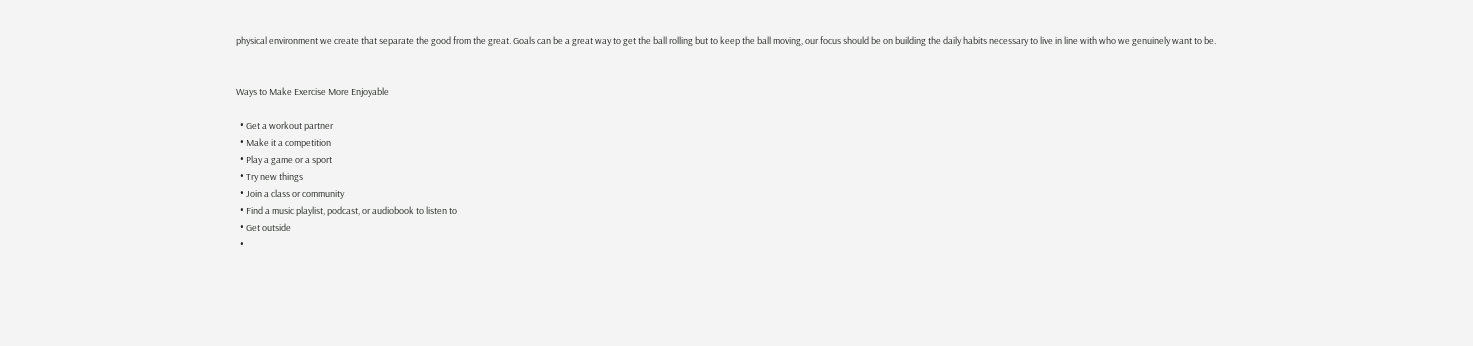physical environment we create that separate the good from the great. Goals can be a great way to get the ball rolling but to keep the ball moving, our focus should be on building the daily habits necessary to live in line with who we genuinely want to be.


Ways to Make Exercise More Enjoyable

  • Get a workout partner
  • Make it a competition
  • Play a game or a sport
  • Try new things
  • Join a class or community
  • Find a music playlist, podcast, or audiobook to listen to
  • Get outside
  •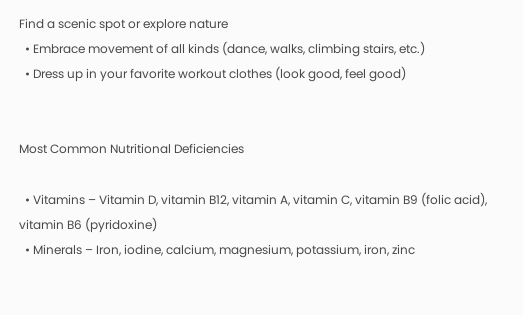Find a scenic spot or explore nature
  • Embrace movement of all kinds (dance, walks, climbing stairs, etc.)
  • Dress up in your favorite workout clothes (look good, feel good)


Most Common Nutritional Deficiencies

  • Vitamins – Vitamin D, vitamin B12, vitamin A, vitamin C, vitamin B9 (folic acid), vitamin B6 (pyridoxine)
  • Minerals – Iron, iodine, calcium, magnesium, potassium, iron, zinc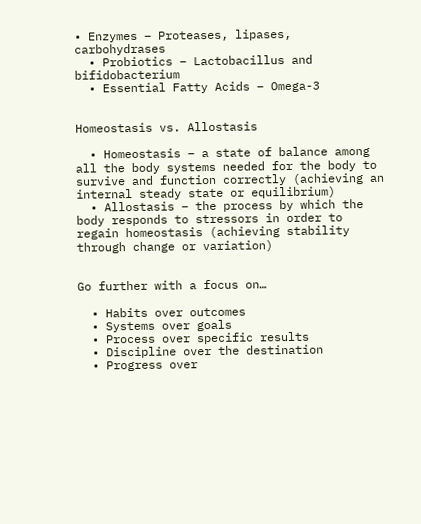• Enzymes – Proteases, lipases, carbohydrases
  • Probiotics – Lactobacillus and bifidobacterium
  • Essential Fatty Acids – Omega-3


Homeostasis vs. Allostasis

  • Homeostasis – a state of balance among all the body systems needed for the body to survive and function correctly (achieving an internal steady state or equilibrium)
  • Allostasis – the process by which the body responds to stressors in order to regain homeostasis (achieving stability through change or variation)


Go further with a focus on…

  • Habits over outcomes
  • Systems over goals
  • Process over specific results
  • Discipline over the destination
  • Progress over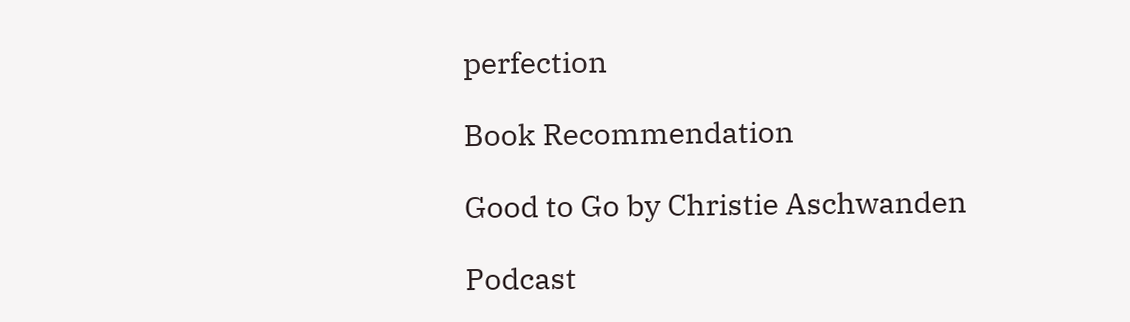perfection

Book Recommendation

Good to Go by Christie Aschwanden

Podcast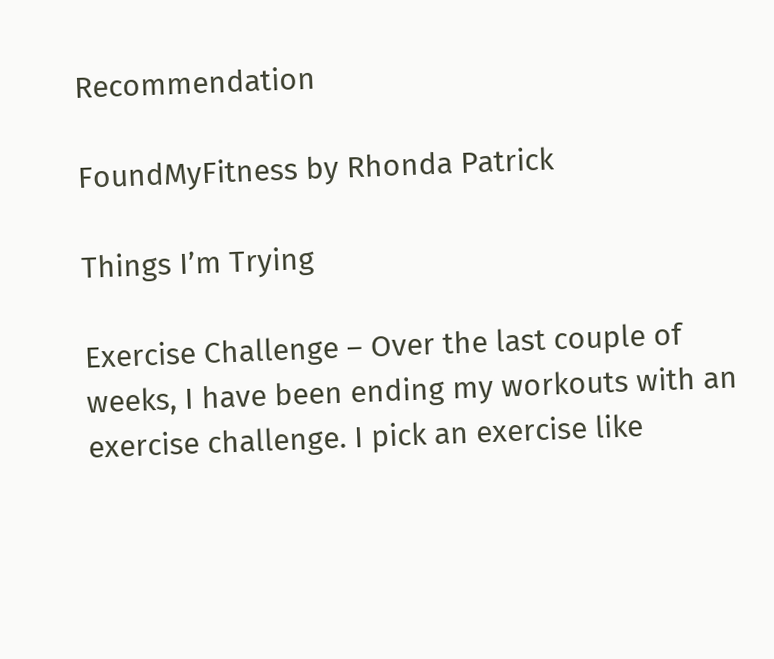Recommendation

FoundMyFitness by Rhonda Patrick

Things I’m Trying

Exercise Challenge – Over the last couple of weeks, I have been ending my workouts with an exercise challenge. I pick an exercise like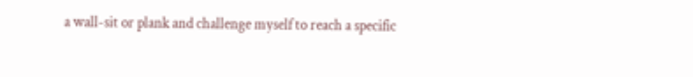a wall-sit or plank and challenge myself to reach a specific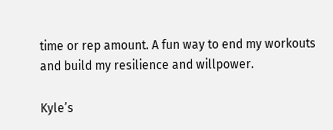time or rep amount. A fun way to end my workouts and build my resilience and willpower.

Kyle’s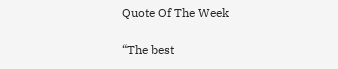Quote Of The Week

“The best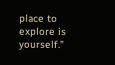place to explore is yourself.”